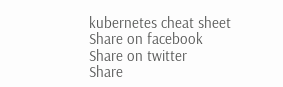kubernetes cheat sheet
Share on facebook
Share on twitter
Share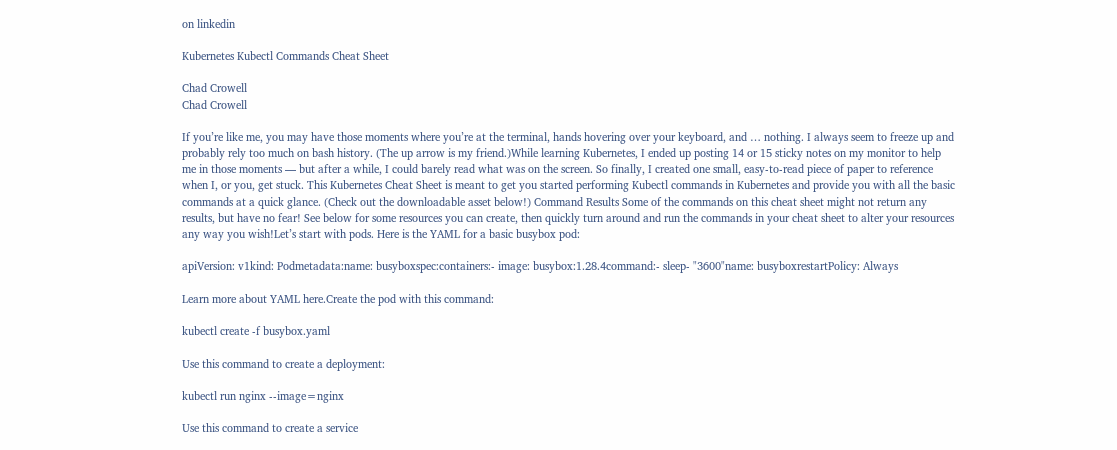on linkedin

Kubernetes Kubectl Commands Cheat Sheet

Chad Crowell
Chad Crowell

If you’re like me, you may have those moments where you’re at the terminal, hands hovering over your keyboard, and … nothing. I always seem to freeze up and probably rely too much on bash history. (The up arrow is my friend.)While learning Kubernetes, I ended up posting 14 or 15 sticky notes on my monitor to help me in those moments — but after a while, I could barely read what was on the screen. So finally, I created one small, easy-to-read piece of paper to reference when I, or you, get stuck. This Kubernetes Cheat Sheet is meant to get you started performing Kubectl commands in Kubernetes and provide you with all the basic commands at a quick glance. (Check out the downloadable asset below!) Command Results Some of the commands on this cheat sheet might not return any results, but have no fear! See below for some resources you can create, then quickly turn around and run the commands in your cheat sheet to alter your resources any way you wish!Let’s start with pods. Here is the YAML for a basic busybox pod:

apiVersion: v1kind: Podmetadata:name: busyboxspec:containers:- image: busybox:1.28.4command:- sleep- "3600"name: busyboxrestartPolicy: Always

Learn more about YAML here.Create the pod with this command:

kubectl create -f busybox.yaml

Use this command to create a deployment:

kubectl run nginx --image=nginx

Use this command to create a service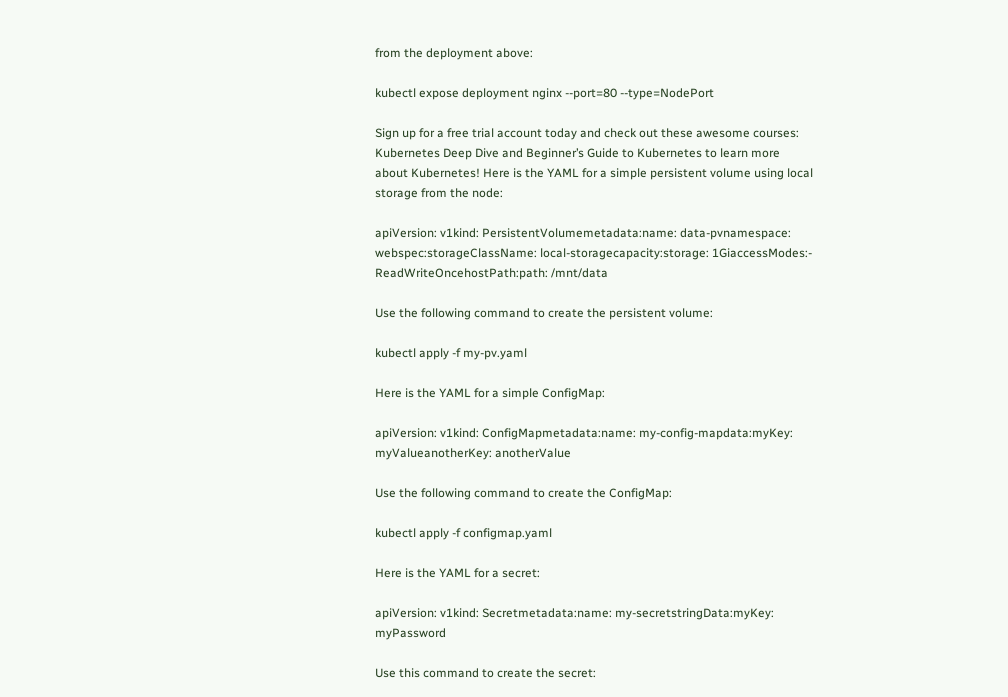from the deployment above:

kubectl expose deployment nginx --port=80 --type=NodePort

Sign up for a free trial account today and check out these awesome courses: Kubernetes Deep Dive and Beginner’s Guide to Kubernetes to learn more about Kubernetes! Here is the YAML for a simple persistent volume using local storage from the node:

apiVersion: v1kind: PersistentVolumemetadata:name: data-pvnamespace: webspec:storageClassName: local-storagecapacity:storage: 1GiaccessModes:- ReadWriteOncehostPath:path: /mnt/data

Use the following command to create the persistent volume:

kubectl apply -f my-pv.yaml

Here is the YAML for a simple ConfigMap:

apiVersion: v1kind: ConfigMapmetadata:name: my-config-mapdata:myKey: myValueanotherKey: anotherValue

Use the following command to create the ConfigMap:

kubectl apply -f configmap.yaml

Here is the YAML for a secret:

apiVersion: v1kind: Secretmetadata:name: my-secretstringData:myKey: myPassword

Use this command to create the secret: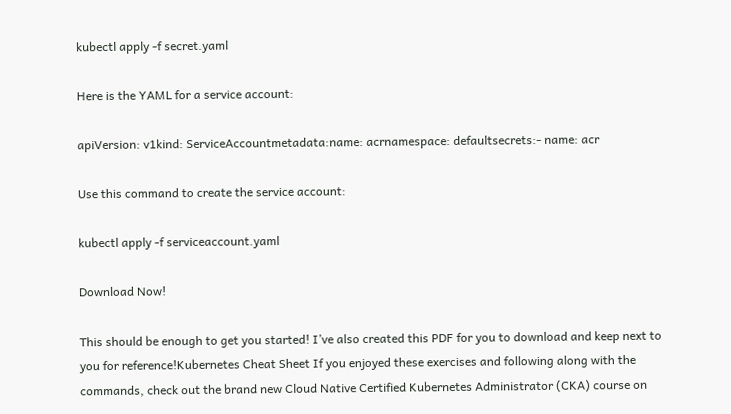kubectl apply -f secret.yaml

Here is the YAML for a service account:

apiVersion: v1kind: ServiceAccountmetadata:name: acrnamespace: defaultsecrets:- name: acr

Use this command to create the service account:

kubectl apply -f serviceaccount.yaml

Download Now!

This should be enough to get you started! I’ve also created this PDF for you to download and keep next to you for reference!Kubernetes Cheat Sheet If you enjoyed these exercises and following along with the commands, check out the brand new Cloud Native Certified Kubernetes Administrator (CKA) course on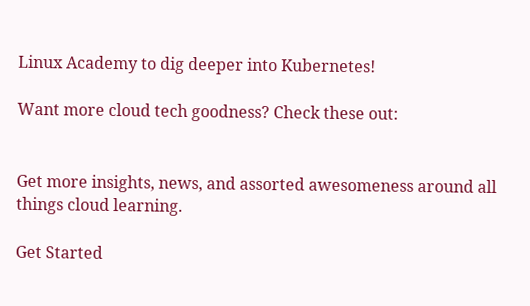Linux Academy to dig deeper into Kubernetes!

Want more cloud tech goodness? Check these out:


Get more insights, news, and assorted awesomeness around all things cloud learning.

Get Started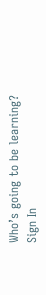Who’s going to be learning?
Sign In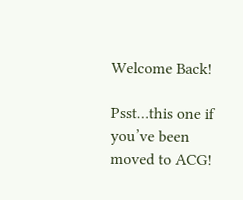Welcome Back!

Psst…this one if you’ve been moved to ACG!